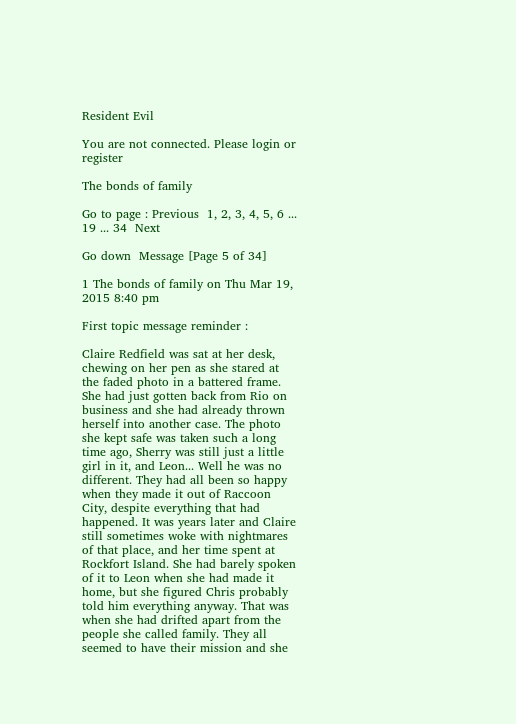Resident Evil

You are not connected. Please login or register

The bonds of family

Go to page : Previous  1, 2, 3, 4, 5, 6 ... 19 ... 34  Next

Go down  Message [Page 5 of 34]

1 The bonds of family on Thu Mar 19, 2015 8:40 pm

First topic message reminder :

Claire Redfield was sat at her desk, chewing on her pen as she stared at the faded photo in a battered frame. She had just gotten back from Rio on business and she had already thrown herself into another case. The photo she kept safe was taken such a long time ago, Sherry was still just a little girl in it, and Leon... Well he was no different. They had all been so happy when they made it out of Raccoon City, despite everything that had happened. It was years later and Claire still sometimes woke with nightmares of that place, and her time spent at Rockfort Island. She had barely spoken of it to Leon when she had made it home, but she figured Chris probably told him everything anyway. That was when she had drifted apart from the people she called family. They all seemed to have their mission and she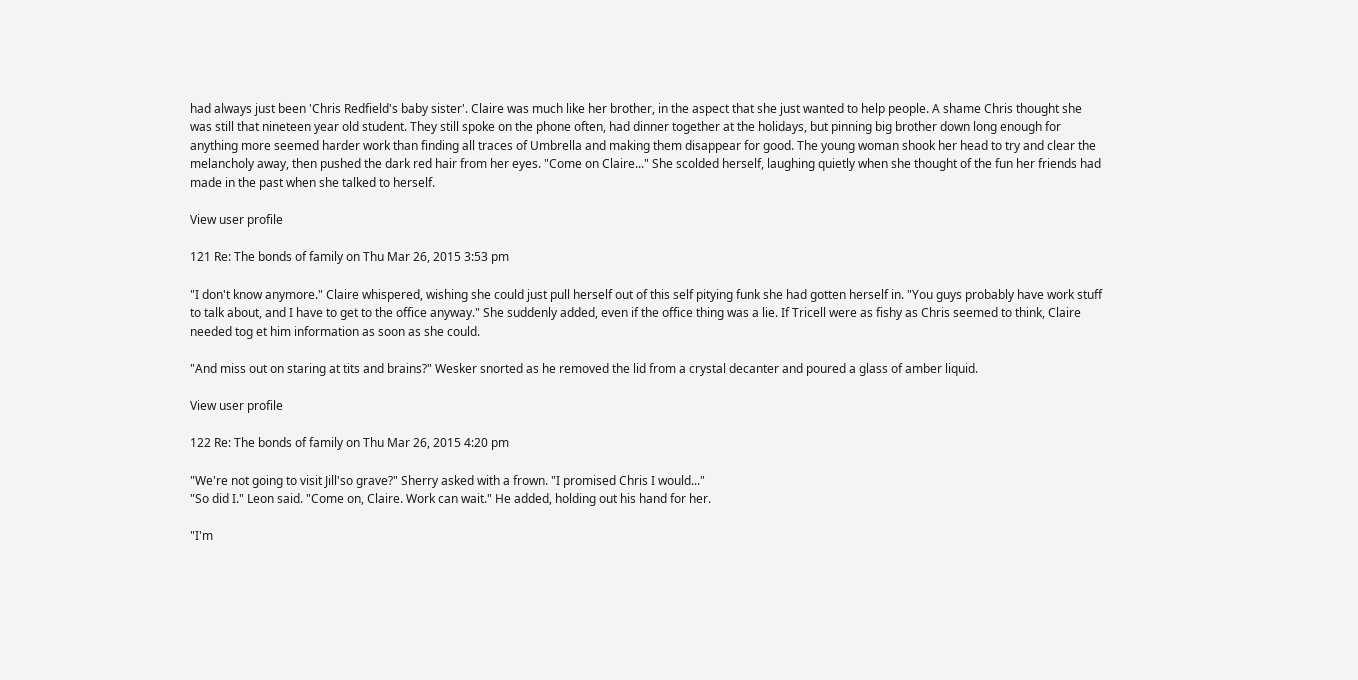had always just been 'Chris Redfield's baby sister'. Claire was much like her brother, in the aspect that she just wanted to help people. A shame Chris thought she was still that nineteen year old student. They still spoke on the phone often, had dinner together at the holidays, but pinning big brother down long enough for anything more seemed harder work than finding all traces of Umbrella and making them disappear for good. The young woman shook her head to try and clear the melancholy away, then pushed the dark red hair from her eyes. "Come on Claire..." She scolded herself, laughing quietly when she thought of the fun her friends had made in the past when she talked to herself.

View user profile

121 Re: The bonds of family on Thu Mar 26, 2015 3:53 pm

"I don't know anymore." Claire whispered, wishing she could just pull herself out of this self pitying funk she had gotten herself in. "You guys probably have work stuff to talk about, and I have to get to the office anyway." She suddenly added, even if the office thing was a lie. If Tricell were as fishy as Chris seemed to think, Claire needed tog et him information as soon as she could.

"And miss out on staring at tits and brains?" Wesker snorted as he removed the lid from a crystal decanter and poured a glass of amber liquid.

View user profile

122 Re: The bonds of family on Thu Mar 26, 2015 4:20 pm

"We're not going to visit Jill'so grave?" Sherry asked with a frown. "I promised Chris I would..."
"So did I." Leon said. "Come on, Claire. Work can wait." He added, holding out his hand for her.

"I'm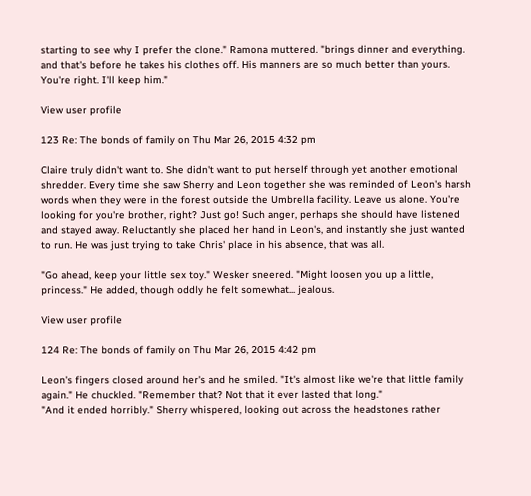starting to see why I prefer the clone." Ramona muttered. "brings dinner and everything. and that's before he takes his clothes off. His manners are so much better than yours. You're right. I'll keep him."

View user profile

123 Re: The bonds of family on Thu Mar 26, 2015 4:32 pm

Claire truly didn't want to. She didn't want to put herself through yet another emotional shredder. Every time she saw Sherry and Leon together she was reminded of Leon's harsh words when they were in the forest outside the Umbrella facility. Leave us alone. You're looking for you're brother, right? Just go! Such anger, perhaps she should have listened and stayed away. Reluctantly she placed her hand in Leon's, and instantly she just wanted to run. He was just trying to take Chris' place in his absence, that was all.

"Go ahead, keep your little sex toy." Wesker sneered. "Might loosen you up a little, princess." He added, though oddly he felt somewhat... jealous.

View user profile

124 Re: The bonds of family on Thu Mar 26, 2015 4:42 pm

Leon's fingers closed around her's and he smiled. "It's almost like we're that little family again." He chuckled. "Remember that? Not that it ever lasted that long."
"And it ended horribly." Sherry whispered, looking out across the headstones rather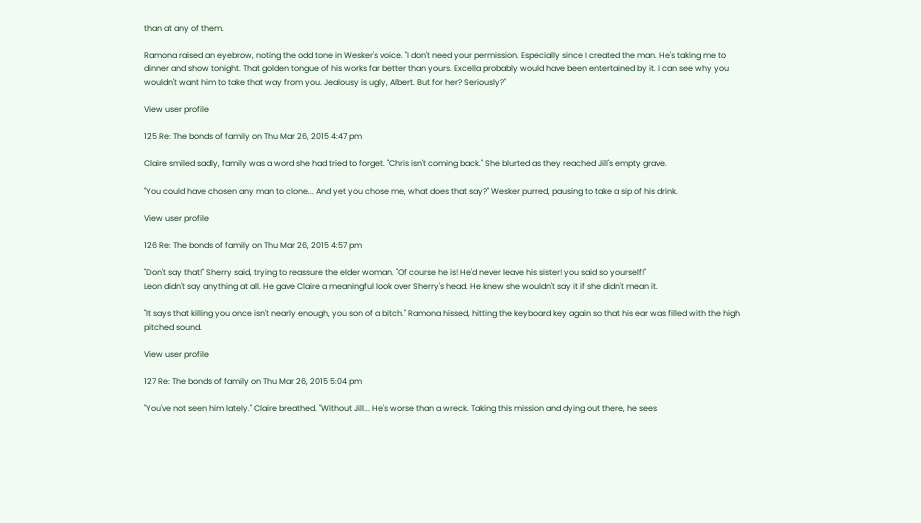than at any of them.

Ramona raised an eyebrow, noting the odd tone in Wesker's voice. "I don't need your permission. Especially since I created the man. He's taking me to dinner and show tonight. That golden tongue of his works far better than yours. Excella probably would have been entertained by it. I can see why you wouldn't want him to take that way from you. Jealousy is ugly, Albert. But for her? Seriously?"

View user profile

125 Re: The bonds of family on Thu Mar 26, 2015 4:47 pm

Claire smiled sadly, family was a word she had tried to forget. "Chris isn't coming back." She blurted as they reached Jill's empty grave.

"You could have chosen any man to clone... And yet you chose me, what does that say?" Wesker purred, pausing to take a sip of his drink.

View user profile

126 Re: The bonds of family on Thu Mar 26, 2015 4:57 pm

"Don't say that!" Sherry said, trying to reassure the elder woman. "Of course he is! He'd never leave his sister! you said so yourself!"
Leon didn't say anything at all. He gave Claire a meaningful look over Sherry's head. He knew she wouldn't say it if she didn't mean it.

"It says that killing you once isn't nearly enough, you son of a bitch." Ramona hissed, hitting the keyboard key again so that his ear was filled with the high pitched sound.

View user profile

127 Re: The bonds of family on Thu Mar 26, 2015 5:04 pm

"You've not seen him lately." Claire breathed. "Without Jill... He's worse than a wreck. Taking this mission and dying out there, he sees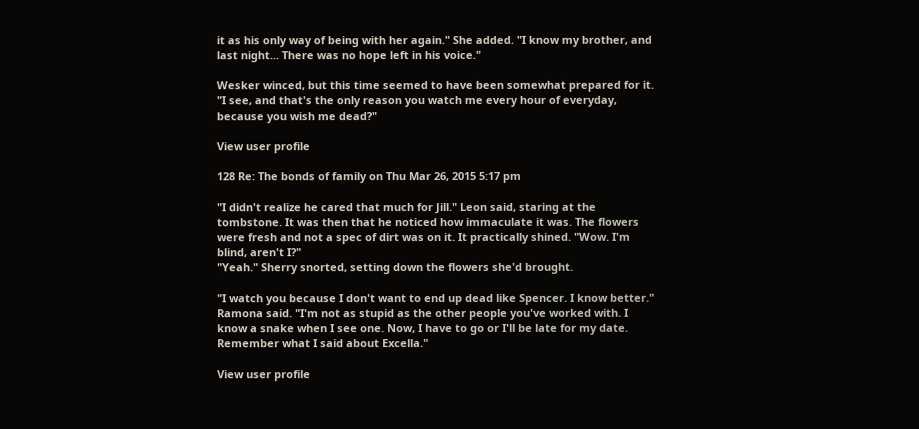it as his only way of being with her again." She added. "I know my brother, and last night... There was no hope left in his voice."

Wesker winced, but this time seemed to have been somewhat prepared for it. "I see, and that's the only reason you watch me every hour of everyday, because you wish me dead?"

View user profile

128 Re: The bonds of family on Thu Mar 26, 2015 5:17 pm

"I didn't realize he cared that much for Jill." Leon said, staring at the tombstone. It was then that he noticed how immaculate it was. The flowers were fresh and not a spec of dirt was on it. It practically shined. "Wow. I'm blind, aren't I?"
"Yeah." Sherry snorted, setting down the flowers she'd brought.

"I watch you because I don't want to end up dead like Spencer. I know better." Ramona said. "I'm not as stupid as the other people you've worked with. I know a snake when I see one. Now, I have to go or I'll be late for my date. Remember what I said about Excella."

View user profile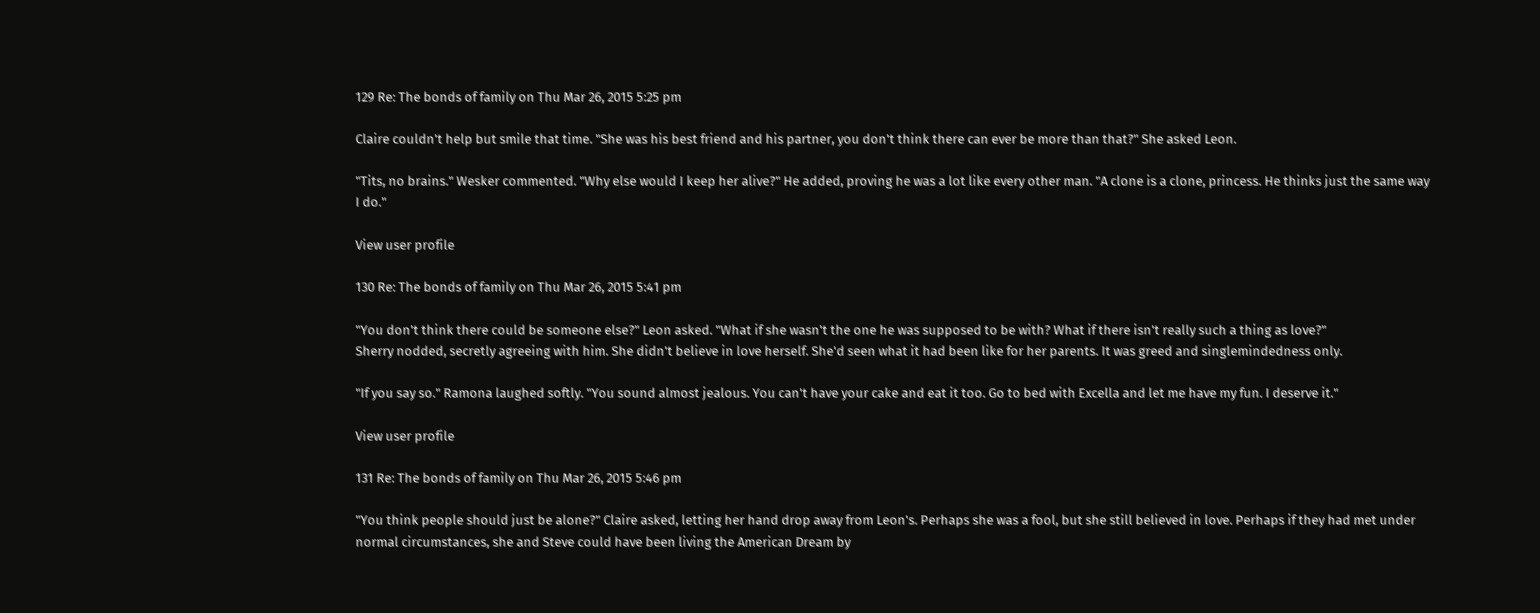129 Re: The bonds of family on Thu Mar 26, 2015 5:25 pm

Claire couldn't help but smile that time. "She was his best friend and his partner, you don't think there can ever be more than that?" She asked Leon.

"Tits, no brains." Wesker commented. "Why else would I keep her alive?" He added, proving he was a lot like every other man. "A clone is a clone, princess. He thinks just the same way I do."

View user profile

130 Re: The bonds of family on Thu Mar 26, 2015 5:41 pm

"You don't think there could be someone else?" Leon asked. "What if she wasn't the one he was supposed to be with? What if there isn't really such a thing as love?"
Sherry nodded, secretly agreeing with him. She didn't believe in love herself. She'd seen what it had been like for her parents. It was greed and singlemindedness only.

"If you say so." Ramona laughed softly. "You sound almost jealous. You can't have your cake and eat it too. Go to bed with Excella and let me have my fun. I deserve it."

View user profile

131 Re: The bonds of family on Thu Mar 26, 2015 5:46 pm

"You think people should just be alone?" Claire asked, letting her hand drop away from Leon's. Perhaps she was a fool, but she still believed in love. Perhaps if they had met under normal circumstances, she and Steve could have been living the American Dream by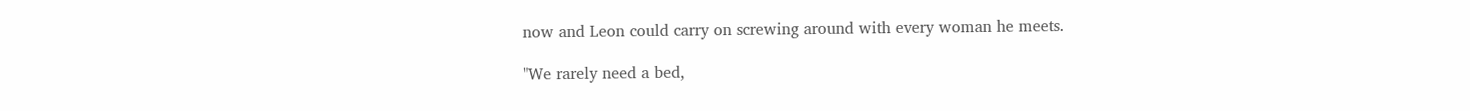now and Leon could carry on screwing around with every woman he meets.

"We rarely need a bed,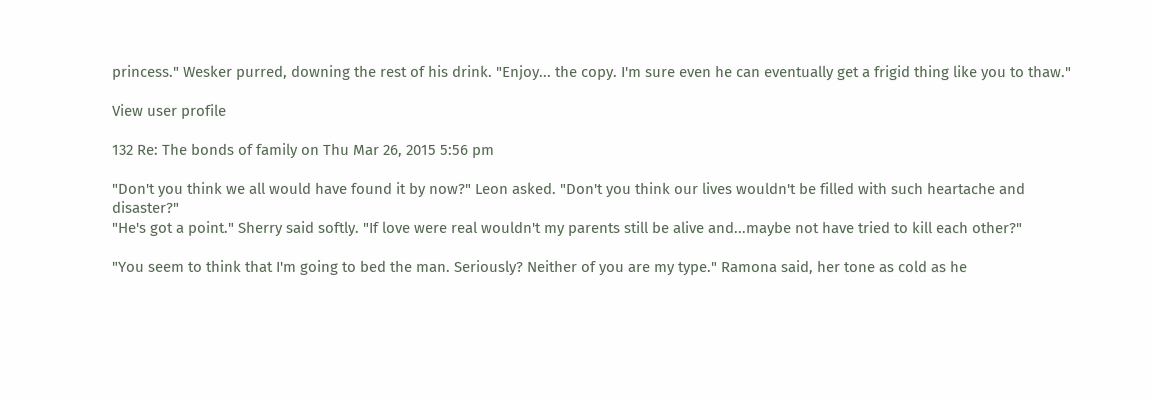princess." Wesker purred, downing the rest of his drink. "Enjoy... the copy. I'm sure even he can eventually get a frigid thing like you to thaw."

View user profile

132 Re: The bonds of family on Thu Mar 26, 2015 5:56 pm

"Don't you think we all would have found it by now?" Leon asked. "Don't you think our lives wouldn't be filled with such heartache and disaster?"
"He's got a point." Sherry said softly. "If love were real wouldn't my parents still be alive and...maybe not have tried to kill each other?"

"You seem to think that I'm going to bed the man. Seriously? Neither of you are my type." Ramona said, her tone as cold as he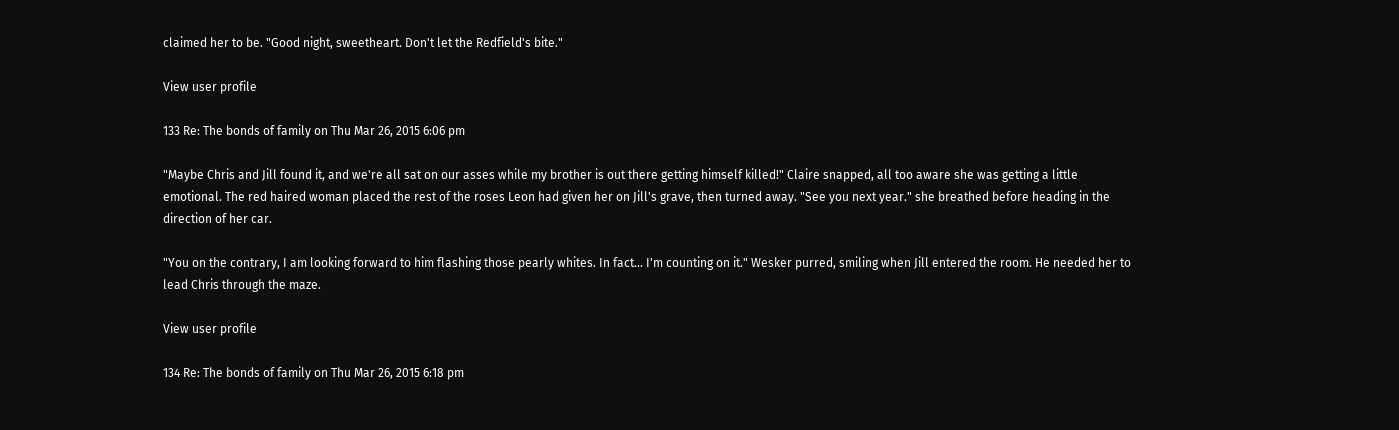claimed her to be. "Good night, sweetheart. Don't let the Redfield's bite."

View user profile

133 Re: The bonds of family on Thu Mar 26, 2015 6:06 pm

"Maybe Chris and Jill found it, and we're all sat on our asses while my brother is out there getting himself killed!" Claire snapped, all too aware she was getting a little emotional. The red haired woman placed the rest of the roses Leon had given her on Jill's grave, then turned away. "See you next year." she breathed before heading in the direction of her car.

"You on the contrary, I am looking forward to him flashing those pearly whites. In fact... I'm counting on it." Wesker purred, smiling when Jill entered the room. He needed her to lead Chris through the maze.

View user profile

134 Re: The bonds of family on Thu Mar 26, 2015 6:18 pm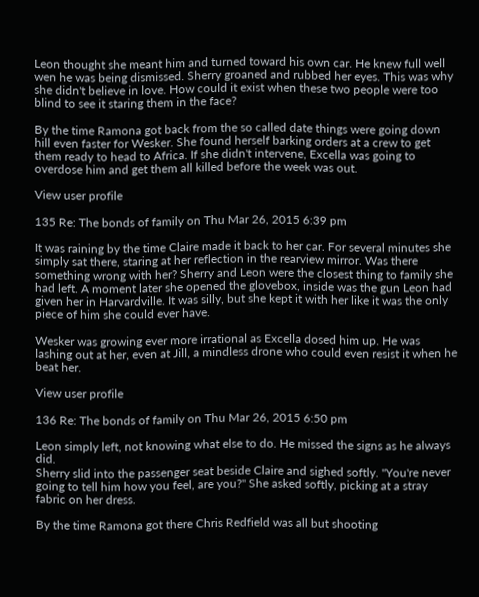Leon thought she meant him and turned toward his own car. He knew full well wen he was being dismissed. Sherry groaned and rubbed her eyes. This was why she didn't believe in love. How could it exist when these two people were too blind to see it staring them in the face?

By the time Ramona got back from the so called date things were going down hill even faster for Wesker. She found herself barking orders at a crew to get them ready to head to Africa. If she didn't intervene, Excella was going to overdose him and get them all killed before the week was out.

View user profile

135 Re: The bonds of family on Thu Mar 26, 2015 6:39 pm

It was raining by the time Claire made it back to her car. For several minutes she simply sat there, staring at her reflection in the rearview mirror. Was there something wrong with her? Sherry and Leon were the closest thing to family she had left. A moment later she opened the glovebox, inside was the gun Leon had given her in Harvardville. It was silly, but she kept it with her like it was the only piece of him she could ever have.

Wesker was growing ever more irrational as Excella dosed him up. He was lashing out at her, even at Jill, a mindless drone who could even resist it when he beat her.

View user profile

136 Re: The bonds of family on Thu Mar 26, 2015 6:50 pm

Leon simply left, not knowing what else to do. He missed the signs as he always did.
Sherry slid into the passenger seat beside Claire and sighed softly. "You're never going to tell him how you feel, are you?" She asked softly, picking at a stray fabric on her dress.

By the time Ramona got there Chris Redfield was all but shooting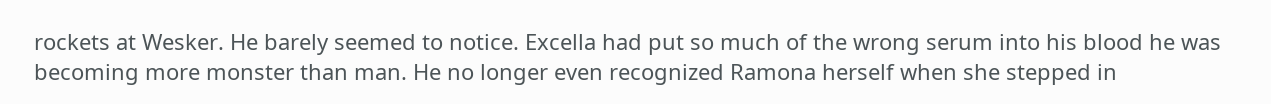rockets at Wesker. He barely seemed to notice. Excella had put so much of the wrong serum into his blood he was becoming more monster than man. He no longer even recognized Ramona herself when she stepped in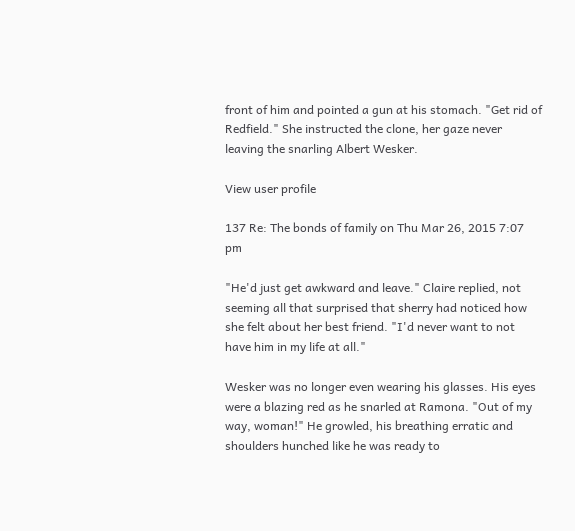front of him and pointed a gun at his stomach. "Get rid of Redfield." She instructed the clone, her gaze never leaving the snarling Albert Wesker.

View user profile

137 Re: The bonds of family on Thu Mar 26, 2015 7:07 pm

"He'd just get awkward and leave." Claire replied, not seeming all that surprised that sherry had noticed how she felt about her best friend. "I'd never want to not have him in my life at all."

Wesker was no longer even wearing his glasses. His eyes were a blazing red as he snarled at Ramona. "Out of my way, woman!" He growled, his breathing erratic and shoulders hunched like he was ready to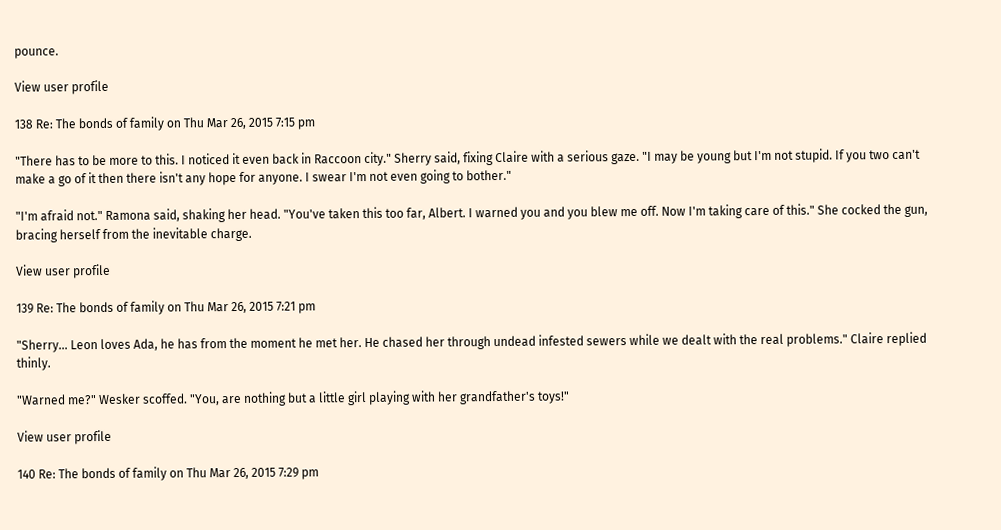pounce.

View user profile

138 Re: The bonds of family on Thu Mar 26, 2015 7:15 pm

"There has to be more to this. I noticed it even back in Raccoon city." Sherry said, fixing Claire with a serious gaze. "I may be young but I'm not stupid. If you two can't make a go of it then there isn't any hope for anyone. I swear I'm not even going to bother."

"I'm afraid not." Ramona said, shaking her head. "You've taken this too far, Albert. I warned you and you blew me off. Now I'm taking care of this." She cocked the gun, bracing herself from the inevitable charge.

View user profile

139 Re: The bonds of family on Thu Mar 26, 2015 7:21 pm

"Sherry... Leon loves Ada, he has from the moment he met her. He chased her through undead infested sewers while we dealt with the real problems." Claire replied thinly.

"Warned me?" Wesker scoffed. "You, are nothing but a little girl playing with her grandfather's toys!"

View user profile

140 Re: The bonds of family on Thu Mar 26, 2015 7:29 pm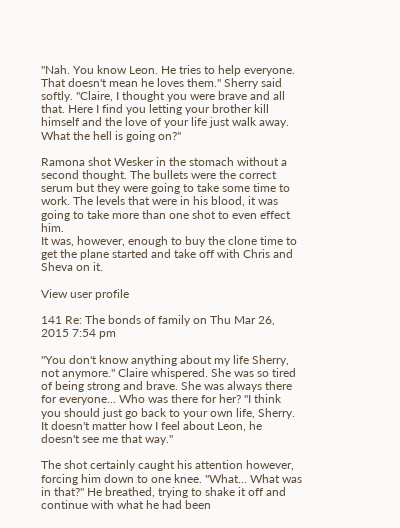"Nah. You know Leon. He tries to help everyone. That doesn't mean he loves them." Sherry said softly. "Claire, I thought you were brave and all that. Here I find you letting your brother kill himself and the love of your life just walk away. What the hell is going on?"

Ramona shot Wesker in the stomach without a second thought. The bullets were the correct serum but they were going to take some time to work. The levels that were in his blood, it was going to take more than one shot to even effect him.
It was, however, enough to buy the clone time to get the plane started and take off with Chris and Sheva on it.

View user profile

141 Re: The bonds of family on Thu Mar 26, 2015 7:54 pm

"You don't know anything about my life Sherry, not anymore." Claire whispered. She was so tired of being strong and brave. She was always there for everyone... Who was there for her? "I think you should just go back to your own life, Sherry. It doesn't matter how I feel about Leon, he doesn't see me that way."

The shot certainly caught his attention however, forcing him down to one knee. "What... What was in that?" He breathed, trying to shake it off and continue with what he had been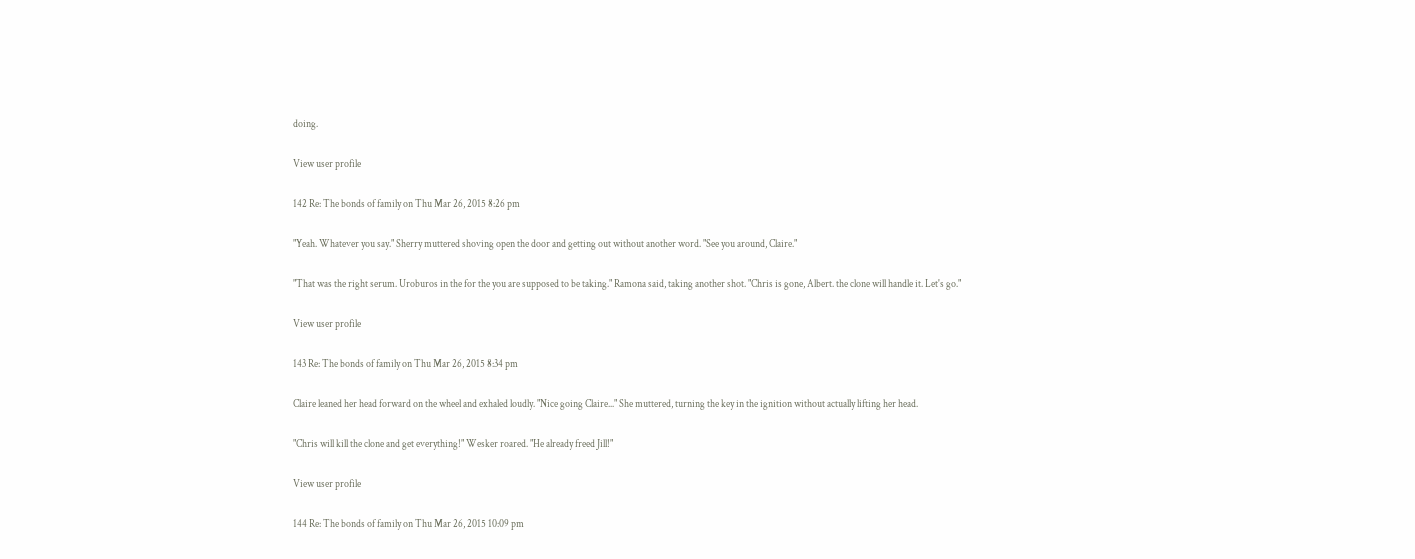doing.

View user profile

142 Re: The bonds of family on Thu Mar 26, 2015 8:26 pm

"Yeah. Whatever you say." Sherry muttered shoving open the door and getting out without another word. "See you around, Claire."

"That was the right serum. Uroburos in the for the you are supposed to be taking." Ramona said, taking another shot. "Chris is gone, Albert. the clone will handle it. Let's go."

View user profile

143 Re: The bonds of family on Thu Mar 26, 2015 8:34 pm

Claire leaned her head forward on the wheel and exhaled loudly. "Nice going Claire..." She muttered, turning the key in the ignition without actually lifting her head.

"Chris will kill the clone and get everything!" Wesker roared. "He already freed Jill!"

View user profile

144 Re: The bonds of family on Thu Mar 26, 2015 10:09 pm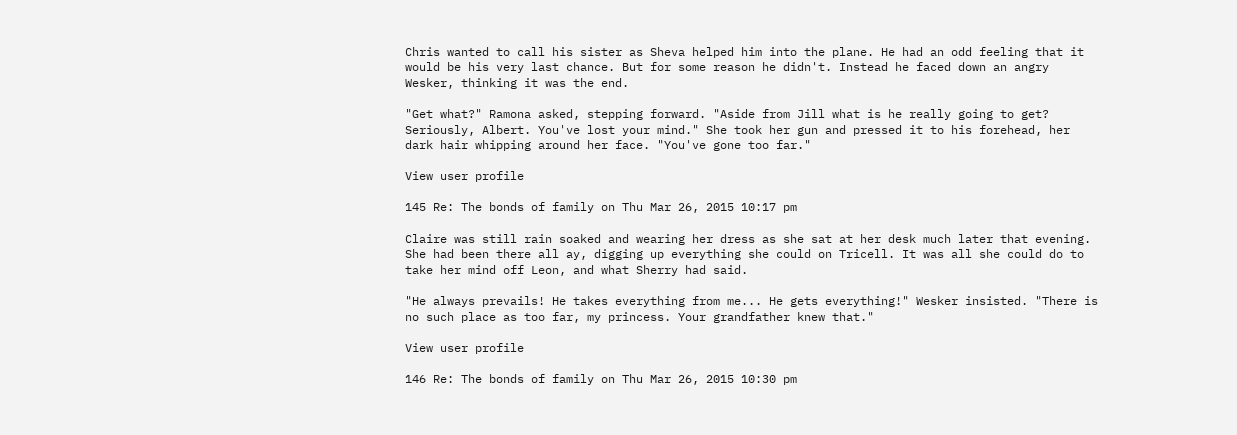Chris wanted to call his sister as Sheva helped him into the plane. He had an odd feeling that it would be his very last chance. But for some reason he didn't. Instead he faced down an angry Wesker, thinking it was the end.

"Get what?" Ramona asked, stepping forward. "Aside from Jill what is he really going to get? Seriously, Albert. You've lost your mind." She took her gun and pressed it to his forehead, her dark hair whipping around her face. "You've gone too far."

View user profile

145 Re: The bonds of family on Thu Mar 26, 2015 10:17 pm

Claire was still rain soaked and wearing her dress as she sat at her desk much later that evening. She had been there all ay, digging up everything she could on Tricell. It was all she could do to take her mind off Leon, and what Sherry had said.

"He always prevails! He takes everything from me... He gets everything!" Wesker insisted. "There is no such place as too far, my princess. Your grandfather knew that."

View user profile

146 Re: The bonds of family on Thu Mar 26, 2015 10:30 pm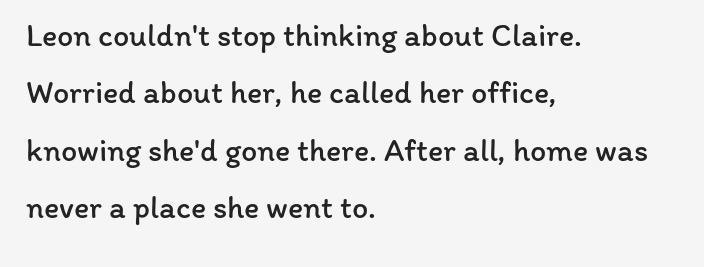Leon couldn't stop thinking about Claire. Worried about her, he called her office, knowing she'd gone there. After all, home was never a place she went to.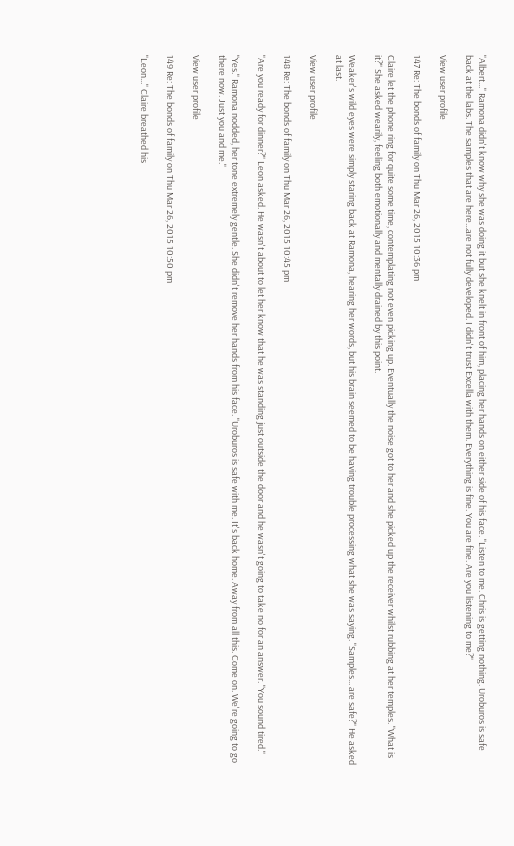"Albert..." Ramona didn't know why she was doing it but she knelt in front of him, placing her hands on either side of his face. "Listen to me. Chris is getting nothing. Uroburos is safe back at the labs. The samples that are here...are not fully developed. I didn't trust Excella with them. Everything is fine. You are fine. Are you listening to me?"

View user profile

147 Re: The bonds of family on Thu Mar 26, 2015 10:36 pm

Claire let the phone ring for quite some time, contemplating not even picking up. Eventually the noise got to her and she picked up the receiver whilst rubbing at her temples. "What is it?" She asked wearily, feeling both emotionally and mentally drained by this point.

Weaker's wild eyes were simply staring back at Ramona, hearing her words, but his brain seemed to be having trouble processing what she was saying. "Samples... are safe?" He asked at last.

View user profile

148 Re: The bonds of family on Thu Mar 26, 2015 10:45 pm

"Are you ready for dinner?" Leon asked. He wasn't about to let her know that he was standing just outside the door and he wasn't going to take no for an answer. "You sound tired."

"Yes." Ramona nodded, her tone extremely gentle. She didn't remove her hands from his face. "Uroburos is safe with me. It's back home. Away from all this. Come on. We're going to go there now. Just you and me."

View user profile

149 Re: The bonds of family on Thu Mar 26, 2015 10:50 pm

"Leon..." Claire breathed his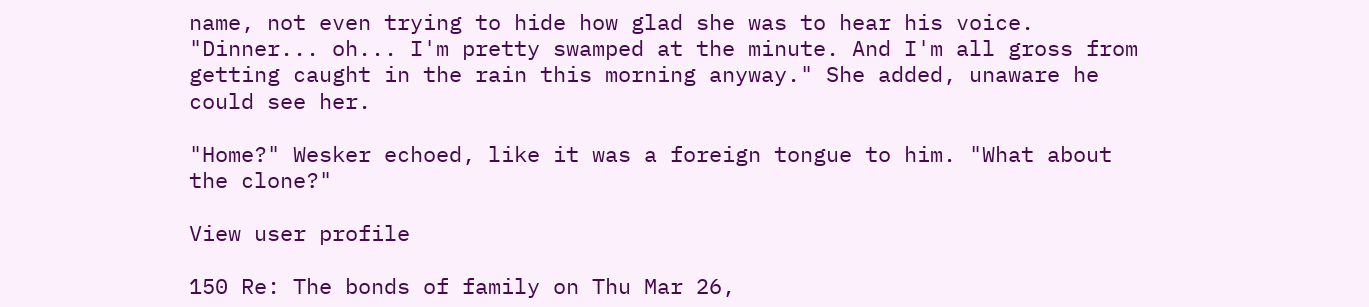name, not even trying to hide how glad she was to hear his voice. "Dinner... oh... I'm pretty swamped at the minute. And I'm all gross from getting caught in the rain this morning anyway." She added, unaware he could see her.

"Home?" Wesker echoed, like it was a foreign tongue to him. "What about the clone?"

View user profile

150 Re: The bonds of family on Thu Mar 26,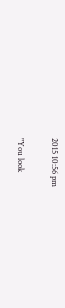2015 10:56 pm

"You look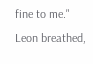fine to me." Leon breathed,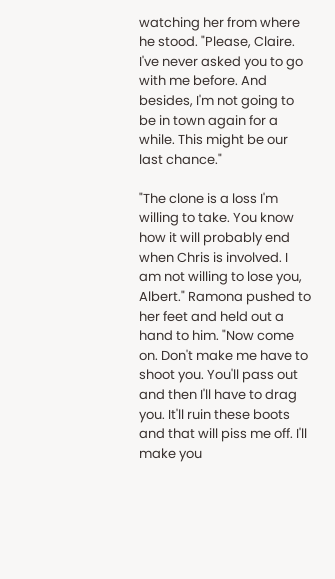watching her from where he stood. "Please, Claire. I've never asked you to go with me before. And besides, I'm not going to be in town again for a while. This might be our last chance."

"The clone is a loss I'm willing to take. You know how it will probably end when Chris is involved. I am not willing to lose you, Albert." Ramona pushed to her feet and held out a hand to him. "Now come on. Don't make me have to shoot you. You'll pass out and then I'll have to drag you. It'll ruin these boots and that will piss me off. I'll make you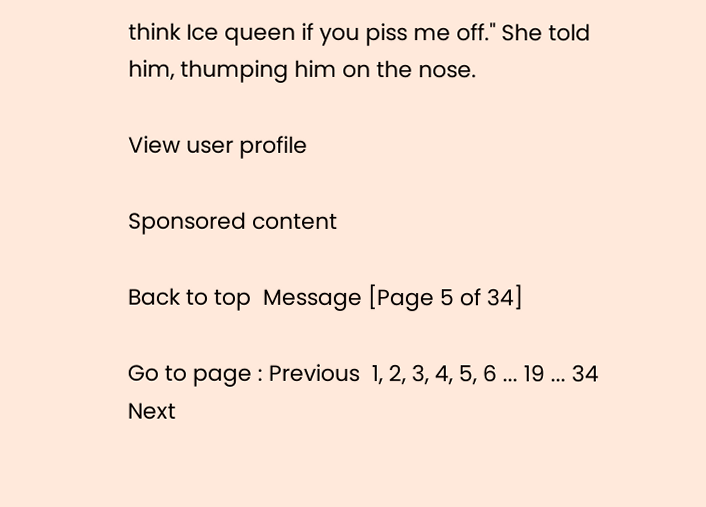think Ice queen if you piss me off." She told him, thumping him on the nose.

View user profile

Sponsored content

Back to top  Message [Page 5 of 34]

Go to page : Previous  1, 2, 3, 4, 5, 6 ... 19 ... 34  Next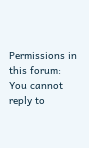Permissions in this forum:
You cannot reply to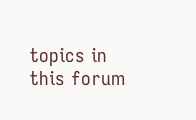topics in this forum